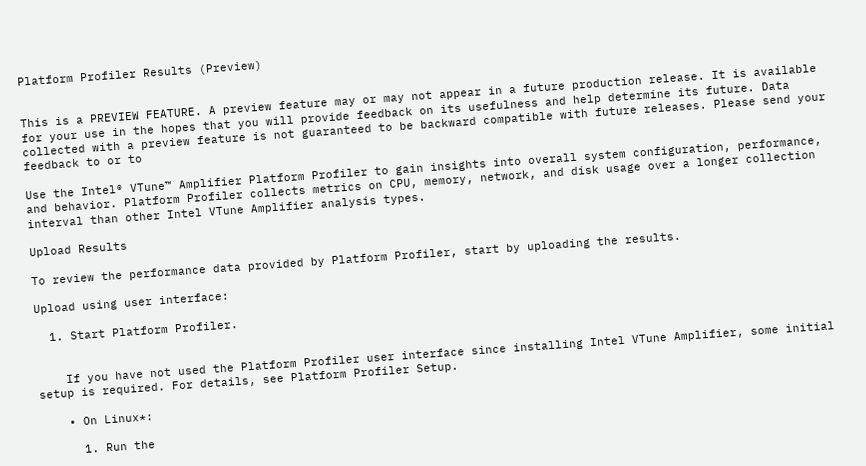Platform Profiler Results (Preview)


This is a PREVIEW FEATURE. A preview feature may or may not appear in a future production release. It is available for your use in the hopes that you will provide feedback on its usefulness and help determine its future. Data collected with a preview feature is not guaranteed to be backward compatible with future releases. Please send your feedback to or to

Use the Intel® VTune™ Amplifier Platform Profiler to gain insights into overall system configuration, performance, and behavior. Platform Profiler collects metrics on CPU, memory, network, and disk usage over a longer collection interval than other Intel VTune Amplifier analysis types.

Upload Results

To review the performance data provided by Platform Profiler, start by uploading the results.

Upload using user interface:

  1. Start Platform Profiler.


    If you have not used the Platform Profiler user interface since installing Intel VTune Amplifier, some initial setup is required. For details, see Platform Profiler Setup.

    • On Linux*:

      1. Run the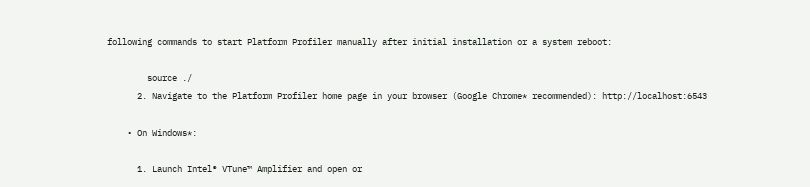following commands to start Platform Profiler manually after initial installation or a system reboot:

        source ./
      2. Navigate to the Platform Profiler home page in your browser (Google Chrome* recommended): http://localhost:6543

    • On Windows*:

      1. Launch Intel® VTune™ Amplifier and open or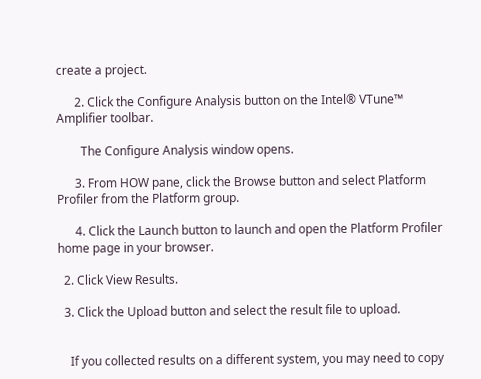create a project.

      2. Click the Configure Analysis button on the Intel® VTune™ Amplifier toolbar.

        The Configure Analysis window opens.

      3. From HOW pane, click the Browse button and select Platform Profiler from the Platform group.

      4. Click the Launch button to launch and open the Platform Profiler home page in your browser.

  2. Click View Results.

  3. Click the Upload button and select the result file to upload.


    If you collected results on a different system, you may need to copy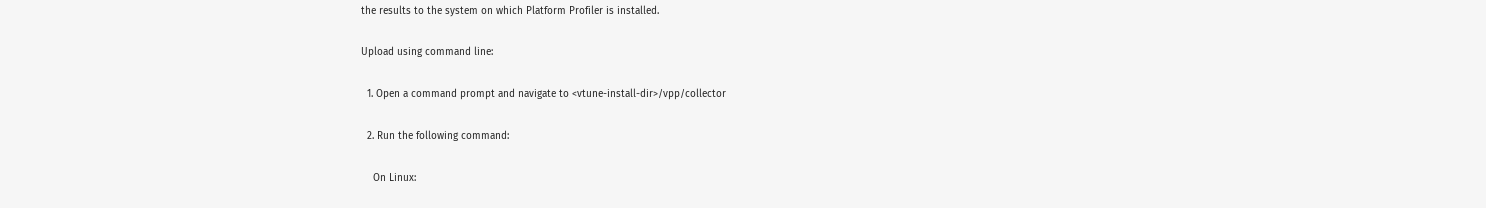the results to the system on which Platform Profiler is installed.

Upload using command line:

  1. Open a command prompt and navigate to <vtune-install-dir>/vpp/collector

  2. Run the following command:

    On Linux: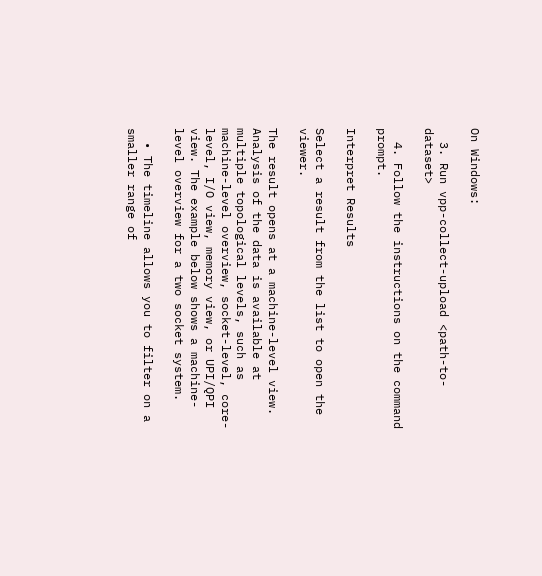On Windows:

  3. Run vpp-collect-upload <path-to-dataset>

  4. Follow the instructions on the command prompt.

Interpret Results

Select a result from the list to open the viewer.

The result opens at a machine-level view. Analysis of the data is available at multiple topological levels, such as machine-level overview, socket-level, core-level, I/O view, memory view, or UPI/QPI view. The example below shows a machine-level overview for a two socket system.

  • The timeline allows you to filter on a smaller range of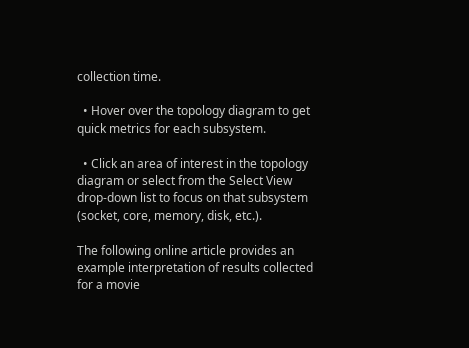collection time.

  • Hover over the topology diagram to get quick metrics for each subsystem.

  • Click an area of interest in the topology diagram or select from the Select View drop-down list to focus on that subsystem (socket, core, memory, disk, etc.).

The following online article provides an example interpretation of results collected for a movie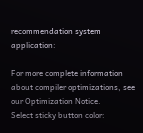recommendation system application:

For more complete information about compiler optimizations, see our Optimization Notice.
Select sticky button color: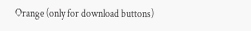Orange (only for download buttons)